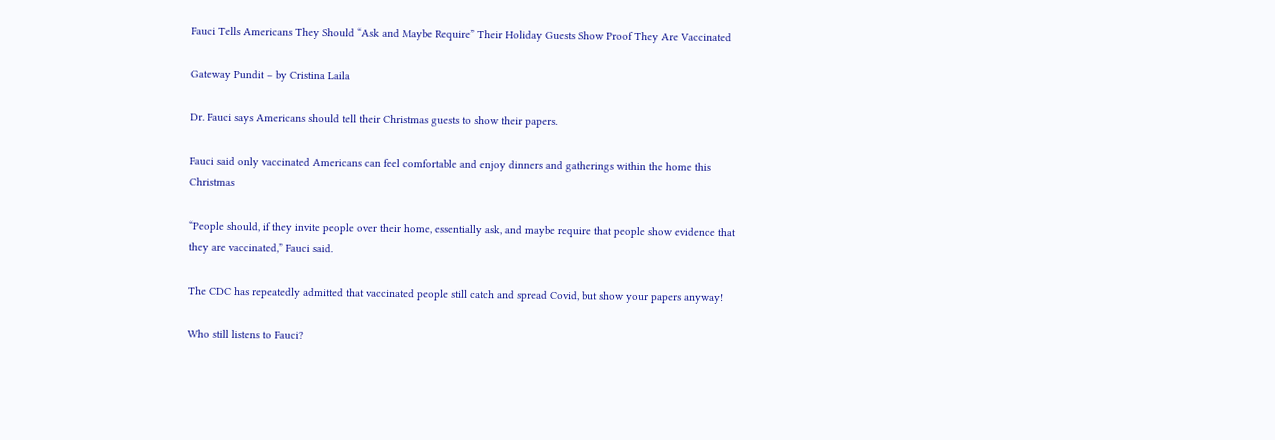Fauci Tells Americans They Should “Ask and Maybe Require” Their Holiday Guests Show Proof They Are Vaccinated

Gateway Pundit – by Cristina Laila

Dr. Fauci says Americans should tell their Christmas guests to show their papers.

Fauci said only vaccinated Americans can feel comfortable and enjoy dinners and gatherings within the home this Christmas

“People should, if they invite people over their home, essentially ask, and maybe require that people show evidence that they are vaccinated,” Fauci said.

The CDC has repeatedly admitted that vaccinated people still catch and spread Covid, but show your papers anyway!

Who still listens to Fauci?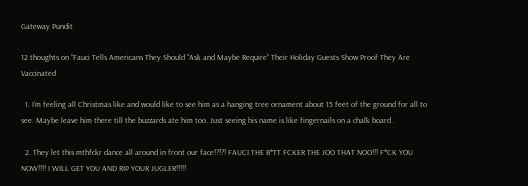Gateway Pundit

12 thoughts on “Fauci Tells Americans They Should “Ask and Maybe Require” Their Holiday Guests Show Proof They Are Vaccinated

  1. I’m feeling all Christmas like and would like to see him as a hanging tree ornament about 15 feet of the ground for all to see. Maybe leave him there till the buzzards ate him too. Just seeing his name is like fingernails on a chalk board .

  2. They let this mthfckr dance all around in front our face!?!?! FAUCI THE B*TT FCKER THE JOO THAT NOO!!! F*CK YOU NOW!!!! I WILL GET YOU AND RIP YOUR JUGLER!!!!!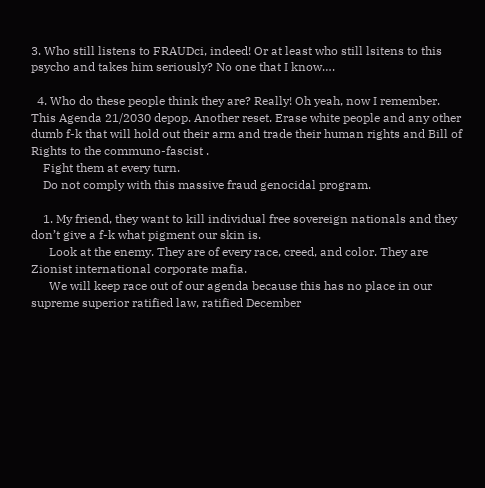3. Who still listens to FRAUDci, indeed! Or at least who still lsitens to this psycho and takes him seriously? No one that I know….

  4. Who do these people think they are? Really! Oh yeah, now I remember. This Agenda 21/2030 depop. Another reset. Erase white people and any other dumb f-k that will hold out their arm and trade their human rights and Bill of Rights to the communo-fascist .
    Fight them at every turn.
    Do not comply with this massive fraud genocidal program.

    1. My friend, they want to kill individual free sovereign nationals and they don’t give a f-k what pigment our skin is.
      Look at the enemy. They are of every race, creed, and color. They are Zionist international corporate mafia.
      We will keep race out of our agenda because this has no place in our supreme superior ratified law, ratified December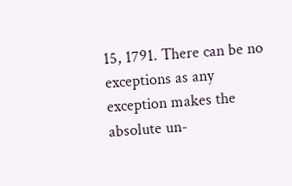15, 1791. There can be no exceptions as any exception makes the absolute un-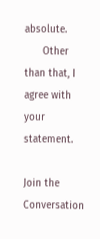absolute.
      Other than that, I agree with your statement.

Join the Conversation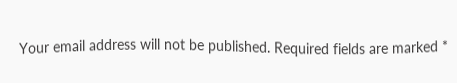Your email address will not be published. Required fields are marked *